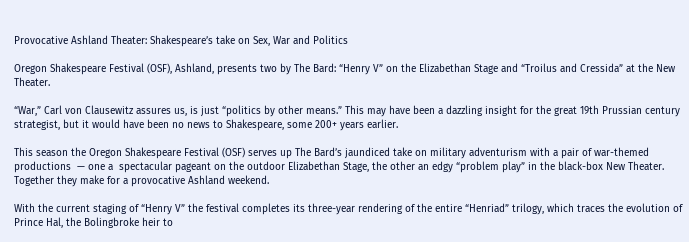Provocative Ashland Theater: Shakespeare’s take on Sex, War and Politics

Oregon Shakespeare Festival (OSF), Ashland, presents two by The Bard: “Henry V” on the Elizabethan Stage and “Troilus and Cressida” at the New Theater.

“War,” Carl von Clausewitz assures us, is just “politics by other means.” This may have been a dazzling insight for the great 19th Prussian century strategist, but it would have been no news to Shakespeare, some 200+ years earlier.

This season the Oregon Shakespeare Festival (OSF) serves up The Bard’s jaundiced take on military adventurism with a pair of war-themed productions  — one a  spectacular pageant on the outdoor Elizabethan Stage, the other an edgy “problem play” in the black-box New Theater. Together they make for a provocative Ashland weekend.

With the current staging of “Henry V” the festival completes its three-year rendering of the entire “Henriad” trilogy, which traces the evolution of Prince Hal, the Bolingbroke heir to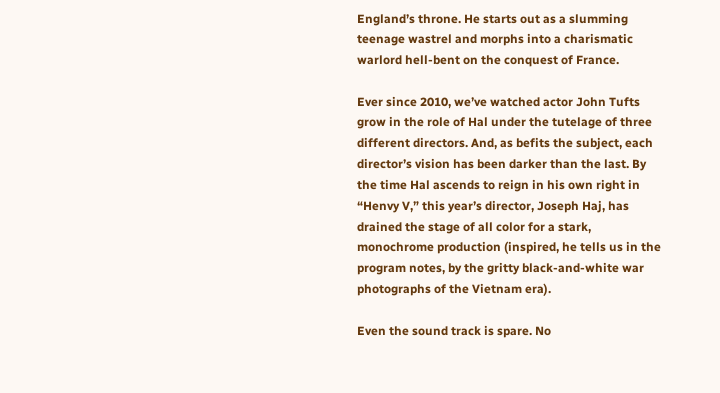England’s throne. He starts out as a slumming teenage wastrel and morphs into a charismatic warlord hell-bent on the conquest of France.

Ever since 2010, we’ve watched actor John Tufts grow in the role of Hal under the tutelage of three different directors. And, as befits the subject, each director’s vision has been darker than the last. By the time Hal ascends to reign in his own right in “Henvy V,” this year’s director, Joseph Haj, has drained the stage of all color for a stark, monochrome production (inspired, he tells us in the program notes, by the gritty black-and-white war photographs of the Vietnam era).

Even the sound track is spare. No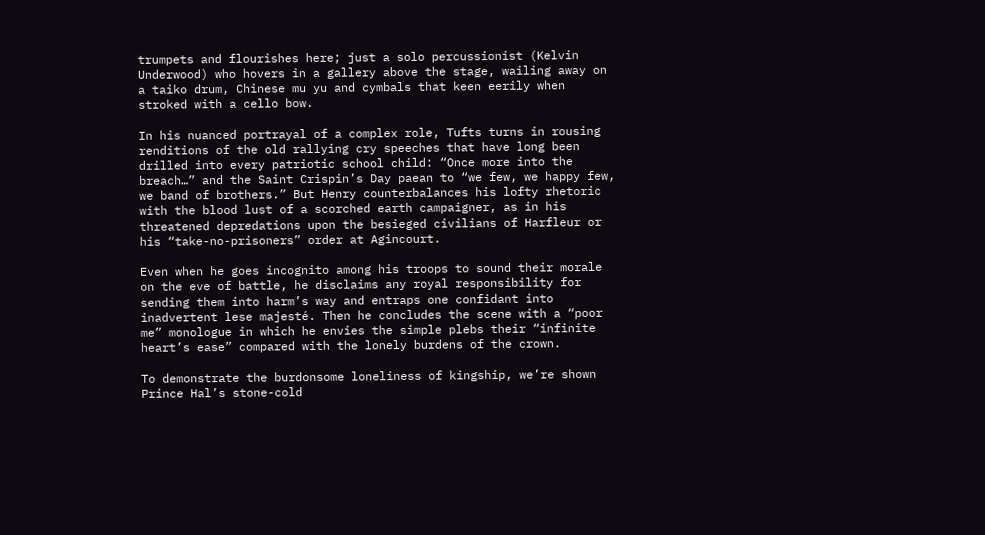trumpets and flourishes here; just a solo percussionist (Kelvin Underwood) who hovers in a gallery above the stage, wailing away on a taiko drum, Chinese mu yu and cymbals that keen eerily when stroked with a cello bow.

In his nuanced portrayal of a complex role, Tufts turns in rousing renditions of the old rallying cry speeches that have long been drilled into every patriotic school child: “Once more into the breach…” and the Saint Crispin’s Day paean to “we few, we happy few, we band of brothers.” But Henry counterbalances his lofty rhetoric with the blood lust of a scorched earth campaigner, as in his threatened depredations upon the besieged civilians of Harfleur or his “take-no-prisoners” order at Agincourt.

Even when he goes incognito among his troops to sound their morale on the eve of battle, he disclaims any royal responsibility for sending them into harm’s way and entraps one confidant into inadvertent lese majesté. Then he concludes the scene with a “poor me” monologue in which he envies the simple plebs their “infinite heart’s ease” compared with the lonely burdens of the crown.

To demonstrate the burdonsome loneliness of kingship, we’re shown Prince Hal’s stone-cold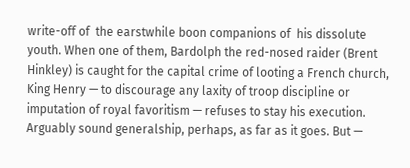write-off of  the earstwhile boon companions of  his dissolute youth. When one of them, Bardolph the red-nosed raider (Brent Hinkley) is caught for the capital crime of looting a French church, King Henry — to discourage any laxity of troop discipline or imputation of royal favoritism — refuses to stay his execution. Arguably sound generalship, perhaps, as far as it goes. But —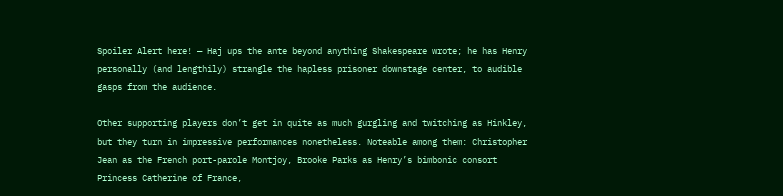Spoiler Alert here! — Haj ups the ante beyond anything Shakespeare wrote; he has Henry personally (and lengthily) strangle the hapless prisoner downstage center, to audible gasps from the audience.

Other supporting players don’t get in quite as much gurgling and twitching as Hinkley, but they turn in impressive performances nonetheless. Noteable among them: Christopher Jean as the French port-parole Montjoy, Brooke Parks as Henry’s bimbonic consort Princess Catherine of France,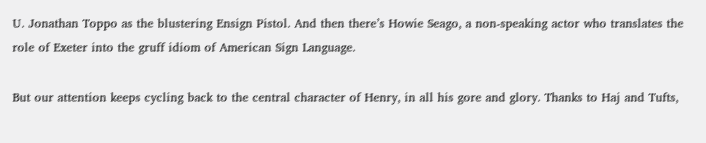U. Jonathan Toppo as the blustering Ensign Pistol. And then there’s Howie Seago, a non-speaking actor who translates the role of Exeter into the gruff idiom of American Sign Language.

But our attention keeps cycling back to the central character of Henry, in all his gore and glory. Thanks to Haj and Tufts,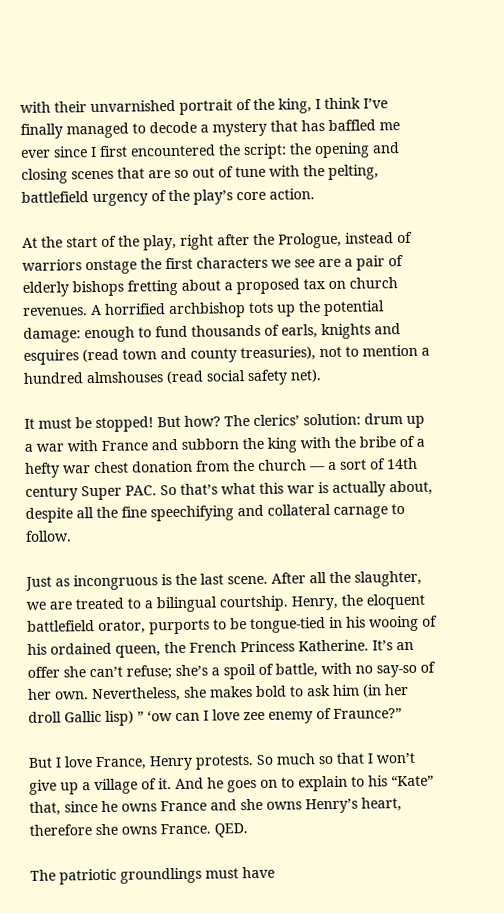with their unvarnished portrait of the king, I think I’ve finally managed to decode a mystery that has baffled me ever since I first encountered the script: the opening and closing scenes that are so out of tune with the pelting, battlefield urgency of the play’s core action.

At the start of the play, right after the Prologue, instead of warriors onstage the first characters we see are a pair of elderly bishops fretting about a proposed tax on church revenues. A horrified archbishop tots up the potential damage: enough to fund thousands of earls, knights and esquires (read town and county treasuries), not to mention a hundred almshouses (read social safety net).

It must be stopped! But how? The clerics’ solution: drum up a war with France and subborn the king with the bribe of a hefty war chest donation from the church — a sort of 14th century Super PAC. So that’s what this war is actually about, despite all the fine speechifying and collateral carnage to follow.

Just as incongruous is the last scene. After all the slaughter, we are treated to a bilingual courtship. Henry, the eloquent battlefield orator, purports to be tongue-tied in his wooing of his ordained queen, the French Princess Katherine. It’s an offer she can’t refuse; she’s a spoil of battle, with no say-so of her own. Nevertheless, she makes bold to ask him (in her droll Gallic lisp) ” ‘ow can I love zee enemy of Fraunce?”

But I love France, Henry protests. So much so that I won’t give up a village of it. And he goes on to explain to his “Kate” that, since he owns France and she owns Henry’s heart, therefore she owns France. QED.

The patriotic groundlings must have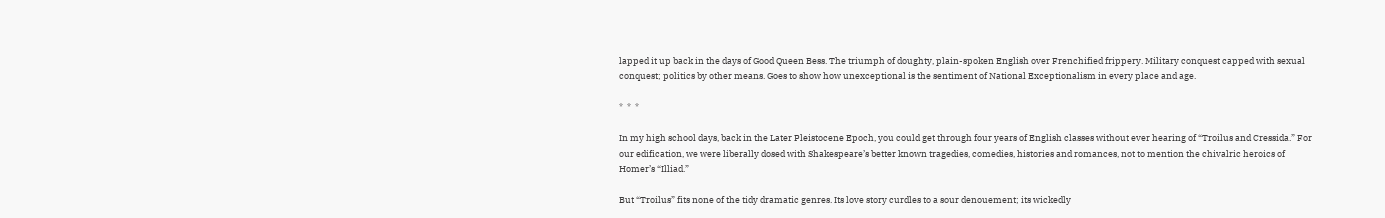lapped it up back in the days of Good Queen Bess. The triumph of doughty, plain-spoken English over Frenchified frippery. Military conquest capped with sexual conquest; politics by other means. Goes to show how unexceptional is the sentiment of National Exceptionalism in every place and age.

*  *  *

In my high school days, back in the Later Pleistocene Epoch, you could get through four years of English classes without ever hearing of “Troilus and Cressida.” For our edification, we were liberally dosed with Shakespeare’s better known tragedies, comedies, histories and romances, not to mention the chivalric heroics of Homer’s “Illiad.”

But “Troilus” fits none of the tidy dramatic genres. Its love story curdles to a sour denouement; its wickedly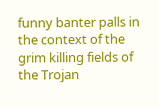funny banter palls in the context of the grim killing fields of the Trojan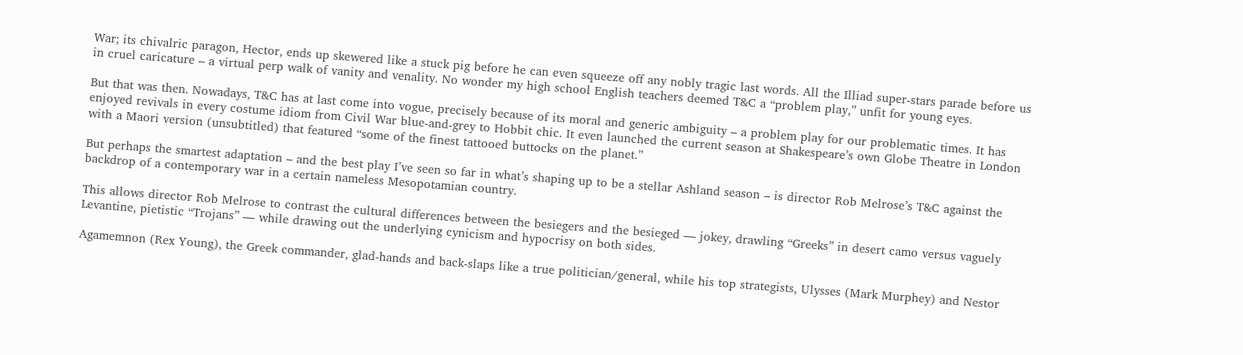War; its chivalric paragon, Hector, ends up skewered like a stuck pig before he can even squeeze off any nobly tragic last words. All the Illiad super-stars parade before us in cruel caricature – a virtual perp walk of vanity and venality. No wonder my high school English teachers deemed T&C a “problem play,” unfit for young eyes.

But that was then. Nowadays, T&C has at last come into vogue, precisely because of its moral and generic ambiguity – a problem play for our problematic times. It has enjoyed revivals in every costume idiom from Civil War blue-and-grey to Hobbit chic. It even launched the current season at Shakespeare’s own Globe Theatre in London with a Maori version (unsubtitled) that featured “some of the finest tattooed buttocks on the planet.”

But perhaps the smartest adaptation – and the best play I’ve seen so far in what’s shaping up to be a stellar Ashland season – is director Rob Melrose’s T&C against the backdrop of a contemporary war in a certain nameless Mesopotamian country.

This allows director Rob Melrose to contrast the cultural differences between the besiegers and the besieged — jokey, drawling “Greeks” in desert camo versus vaguely Levantine, pietistic “Trojans” — while drawing out the underlying cynicism and hypocrisy on both sides.

Agamemnon (Rex Young), the Greek commander, glad-hands and back-slaps like a true politician/general, while his top strategists, Ulysses (Mark Murphey) and Nestor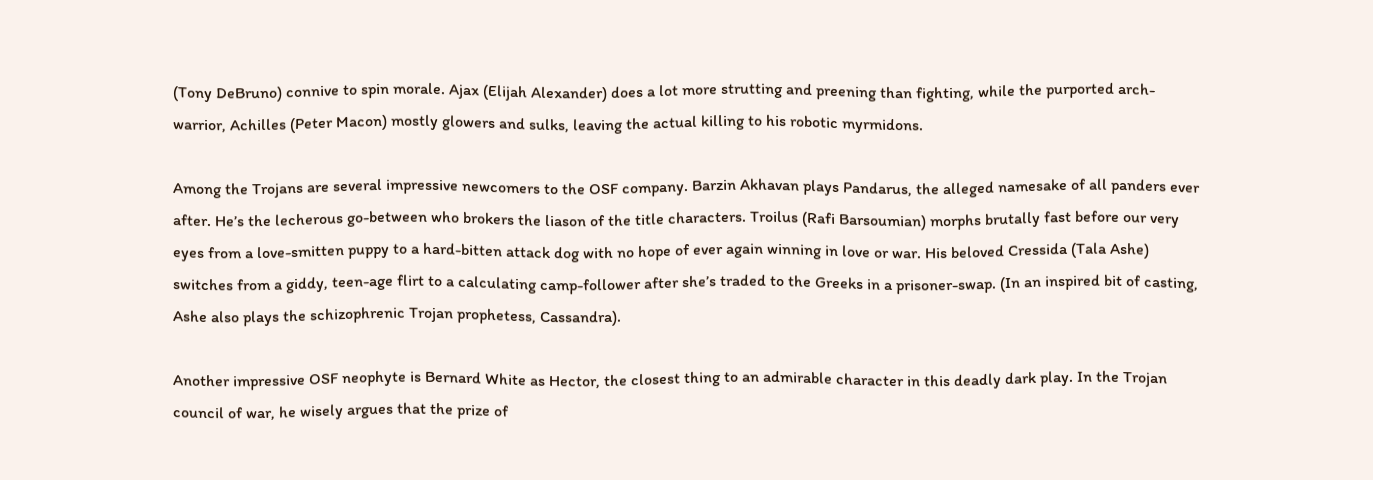(Tony DeBruno) connive to spin morale. Ajax (Elijah Alexander) does a lot more strutting and preening than fighting, while the purported arch-warrior, Achilles (Peter Macon) mostly glowers and sulks, leaving the actual killing to his robotic myrmidons.

Among the Trojans are several impressive newcomers to the OSF company. Barzin Akhavan plays Pandarus, the alleged namesake of all panders ever after. He’s the lecherous go-between who brokers the liason of the title characters. Troilus (Rafi Barsoumian) morphs brutally fast before our very eyes from a love-smitten puppy to a hard-bitten attack dog with no hope of ever again winning in love or war. His beloved Cressida (Tala Ashe) switches from a giddy, teen-age flirt to a calculating camp-follower after she’s traded to the Greeks in a prisoner-swap. (In an inspired bit of casting, Ashe also plays the schizophrenic Trojan prophetess, Cassandra).

Another impressive OSF neophyte is Bernard White as Hector, the closest thing to an admirable character in this deadly dark play. In the Trojan council of war, he wisely argues that the prize of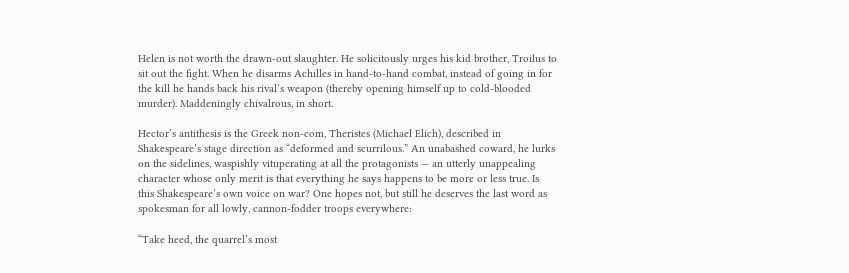Helen is not worth the drawn-out slaughter. He solicitously urges his kid brother, Troilus to sit out the fight. When he disarms Achilles in hand-to-hand combat, instead of going in for the kill he hands back his rival’s weapon (thereby opening himself up to cold-blooded murder). Maddeningly chivalrous, in short.

Hector’s antithesis is the Greek non-com, Theristes (Michael Elich), described in Shakespeare’s stage direction as “deformed and scurrilous.” An unabashed coward, he lurks on the sidelines, waspishly vituperating at all the protagonists — an utterly unappealing character whose only merit is that everything he says happens to be more or less true. Is this Shakespeare’s own voice on war? One hopes not, but still he deserves the last word as spokesman for all lowly, cannon-fodder troops everywhere:

“Take heed, the quarrel’s most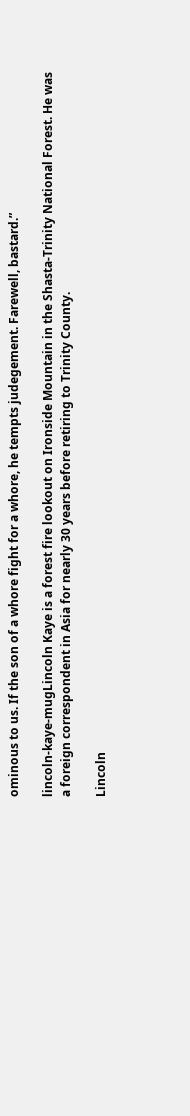ominous to us. If the son of a whore fight for a whore, he tempts judegement. Farewell, bastard.”

lincoln-kaye-mugLincoln Kaye is a forest fire lookout on Ironside Mountain in the Shasta-Trinity National Forest. He was a foreign correspondent in Asia for nearly 30 years before retiring to Trinity County.

Lincoln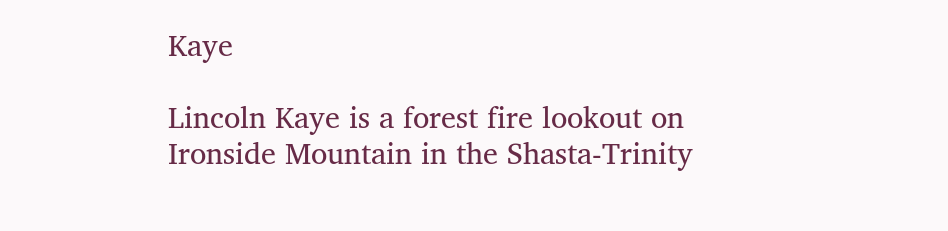Kaye

Lincoln Kaye is a forest fire lookout on Ironside Mountain in the Shasta-Trinity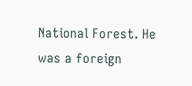National Forest. He was a foreign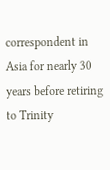correspondent in Asia for nearly 30 years before retiring to Trinity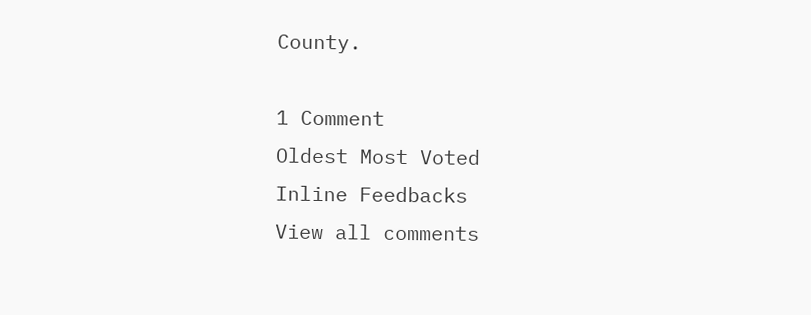County.

1 Comment
Oldest Most Voted
Inline Feedbacks
View all comments